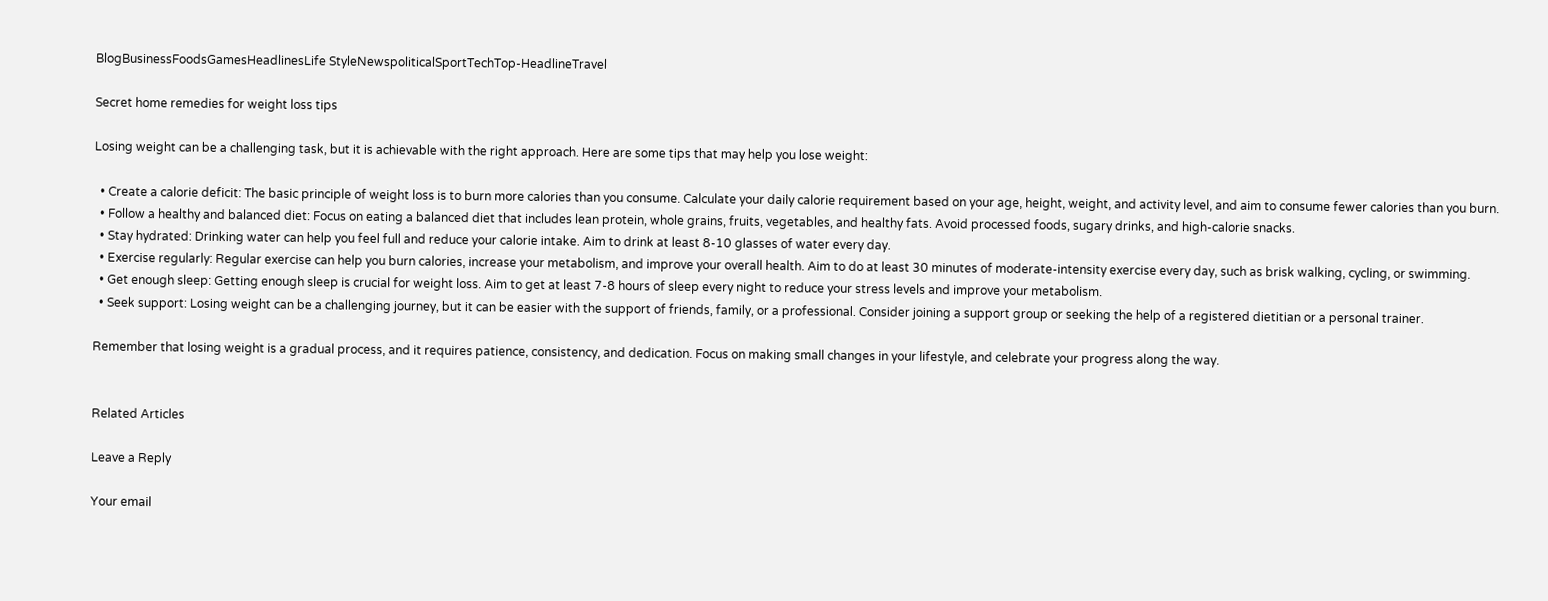BlogBusinessFoodsGamesHeadlinesLife StyleNewspoliticalSportTechTop-HeadlineTravel

Secret home remedies for weight loss tips

Losing weight can be a challenging task, but it is achievable with the right approach. Here are some tips that may help you lose weight:

  • Create a calorie deficit: The basic principle of weight loss is to burn more calories than you consume. Calculate your daily calorie requirement based on your age, height, weight, and activity level, and aim to consume fewer calories than you burn.
  • Follow a healthy and balanced diet: Focus on eating a balanced diet that includes lean protein, whole grains, fruits, vegetables, and healthy fats. Avoid processed foods, sugary drinks, and high-calorie snacks.
  • Stay hydrated: Drinking water can help you feel full and reduce your calorie intake. Aim to drink at least 8-10 glasses of water every day.
  • Exercise regularly: Regular exercise can help you burn calories, increase your metabolism, and improve your overall health. Aim to do at least 30 minutes of moderate-intensity exercise every day, such as brisk walking, cycling, or swimming.
  • Get enough sleep: Getting enough sleep is crucial for weight loss. Aim to get at least 7-8 hours of sleep every night to reduce your stress levels and improve your metabolism.
  • Seek support: Losing weight can be a challenging journey, but it can be easier with the support of friends, family, or a professional. Consider joining a support group or seeking the help of a registered dietitian or a personal trainer.

Remember that losing weight is a gradual process, and it requires patience, consistency, and dedication. Focus on making small changes in your lifestyle, and celebrate your progress along the way.


Related Articles

Leave a Reply

Your email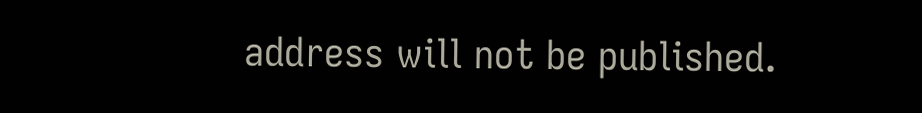address will not be published.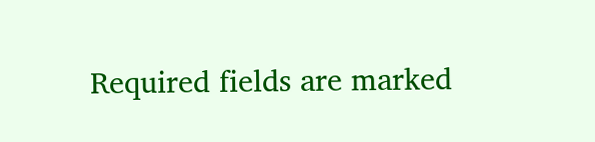Required fields are marked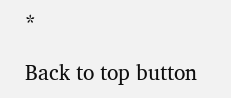*

Back to top button